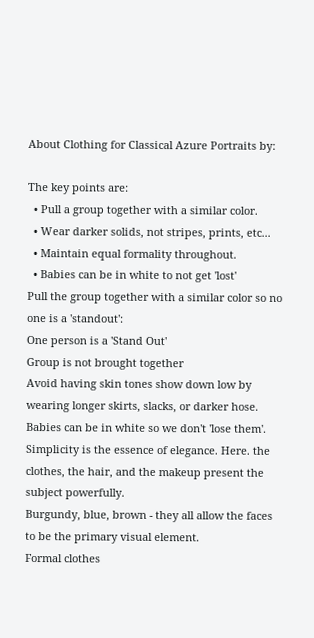About Clothing for Classical Azure Portraits by:

The key points are:
  • Pull a group together with a similar color.
  • Wear darker solids, not stripes, prints, etc...
  • Maintain equal formality throughout.
  • Babies can be in white to not get 'lost'
Pull the group together with a similar color so no one is a 'standout':
One person is a 'Stand Out'
Group is not brought together
Avoid having skin tones show down low by wearing longer skirts, slacks, or darker hose.
Babies can be in white so we don't 'lose them'.
Simplicity is the essence of elegance. Here. the clothes, the hair, and the makeup present the subject powerfully.
Burgundy, blue, brown - they all allow the faces to be the primary visual element.
Formal clothes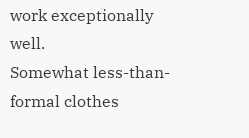work exceptionally well.
Somewhat less-than-formal clothes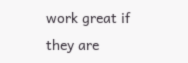work great if they are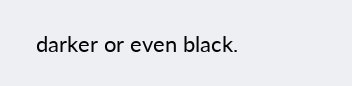darker or even black.